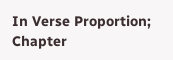In Verse Proportion; Chapter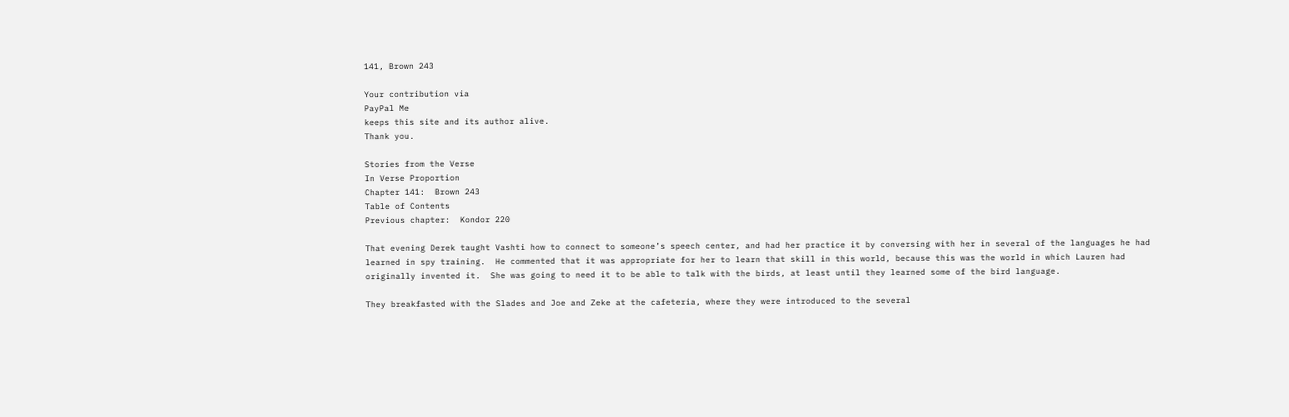141, Brown 243

Your contribution via
PayPal Me
keeps this site and its author alive.
Thank you.

Stories from the Verse
In Verse Proportion
Chapter 141:  Brown 243
Table of Contents
Previous chapter:  Kondor 220

That evening Derek taught Vashti how to connect to someone’s speech center, and had her practice it by conversing with her in several of the languages he had learned in spy training.  He commented that it was appropriate for her to learn that skill in this world, because this was the world in which Lauren had originally invented it.  She was going to need it to be able to talk with the birds, at least until they learned some of the bird language.

They breakfasted with the Slades and Joe and Zeke at the cafeteria, where they were introduced to the several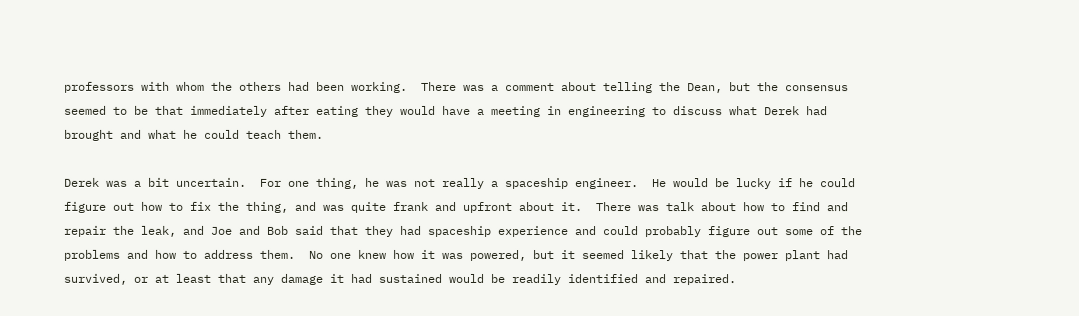professors with whom the others had been working.  There was a comment about telling the Dean, but the consensus seemed to be that immediately after eating they would have a meeting in engineering to discuss what Derek had brought and what he could teach them.

Derek was a bit uncertain.  For one thing, he was not really a spaceship engineer.  He would be lucky if he could figure out how to fix the thing, and was quite frank and upfront about it.  There was talk about how to find and repair the leak, and Joe and Bob said that they had spaceship experience and could probably figure out some of the problems and how to address them.  No one knew how it was powered, but it seemed likely that the power plant had survived, or at least that any damage it had sustained would be readily identified and repaired.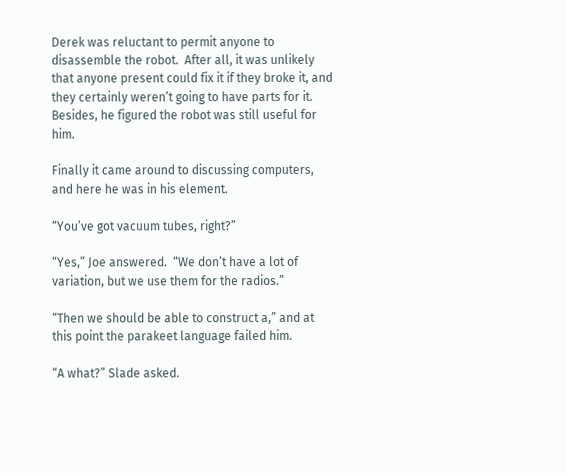Derek was reluctant to permit anyone to disassemble the robot.  After all, it was unlikely that anyone present could fix it if they broke it, and they certainly weren’t going to have parts for it.  Besides, he figured the robot was still useful for him.

Finally it came around to discussing computers, and here he was in his element.

“You’ve got vacuum tubes, right?”

“Yes,” Joe answered.  “We don’t have a lot of variation, but we use them for the radios.”

“Then we should be able to construct a,” and at this point the parakeet language failed him.

“A what?” Slade asked.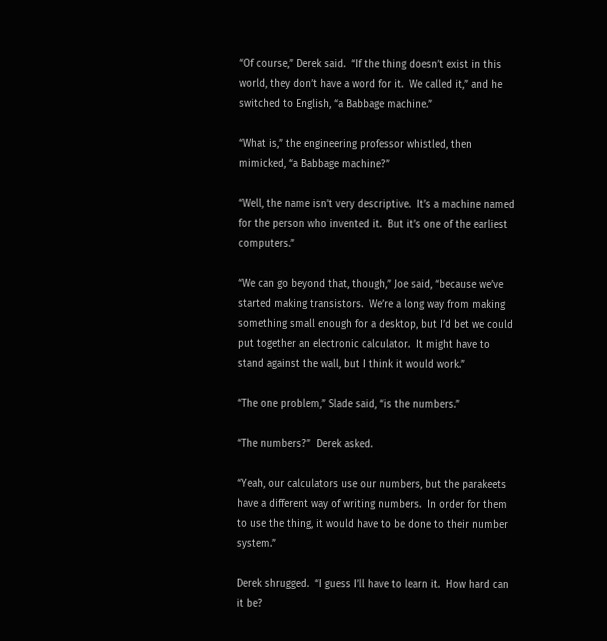“Of course,” Derek said.  “If the thing doesn’t exist in this world, they don’t have a word for it.  We called it,” and he switched to English, “a Babbage machine.”

“What is,” the engineering professor whistled, then mimicked, “a Babbage machine?”

“Well, the name isn’t very descriptive.  It’s a machine named for the person who invented it.  But it’s one of the earliest computers.”

“We can go beyond that, though,” Joe said, “because we’ve started making transistors.  We’re a long way from making something small enough for a desktop, but I’d bet we could put together an electronic calculator.  It might have to stand against the wall, but I think it would work.”

“The one problem,” Slade said, “is the numbers.”

“The numbers?”  Derek asked.

“Yeah, our calculators use our numbers, but the parakeets have a different way of writing numbers.  In order for them to use the thing, it would have to be done to their number system.”

Derek shrugged.  “I guess I’ll have to learn it.  How hard can it be?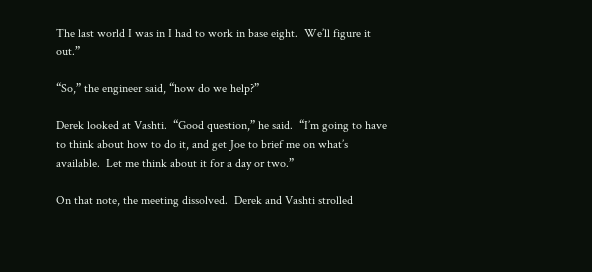The last world I was in I had to work in base eight.  We’ll figure it out.”

“So,” the engineer said, “how do we help?”

Derek looked at Vashti.  “Good question,” he said.  “I’m going to have to think about how to do it, and get Joe to brief me on what’s available.  Let me think about it for a day or two.”

On that note, the meeting dissolved.  Derek and Vashti strolled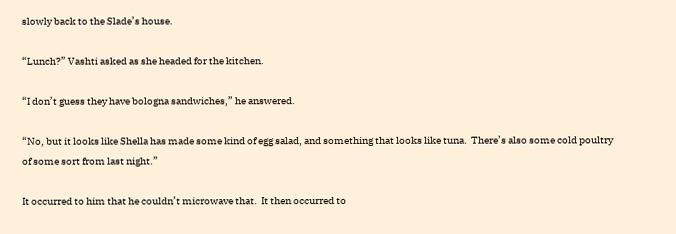slowly back to the Slade’s house.

“Lunch?” Vashti asked as she headed for the kitchen.

“I don’t guess they have bologna sandwiches,” he answered.

“No, but it looks like Shella has made some kind of egg salad, and something that looks like tuna.  There’s also some cold poultry of some sort from last night.”

It occurred to him that he couldn’t microwave that.  It then occurred to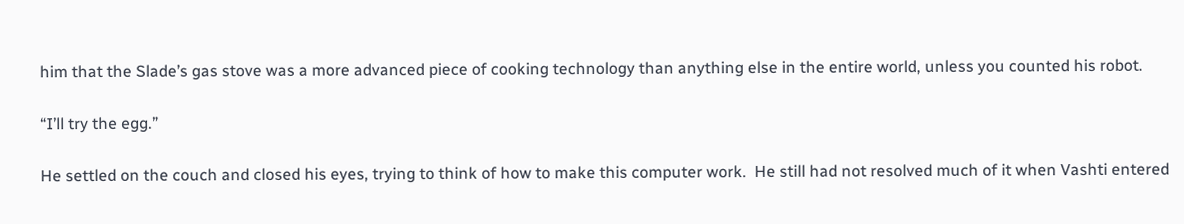him that the Slade’s gas stove was a more advanced piece of cooking technology than anything else in the entire world, unless you counted his robot.

“I’ll try the egg.”

He settled on the couch and closed his eyes, trying to think of how to make this computer work.  He still had not resolved much of it when Vashti entered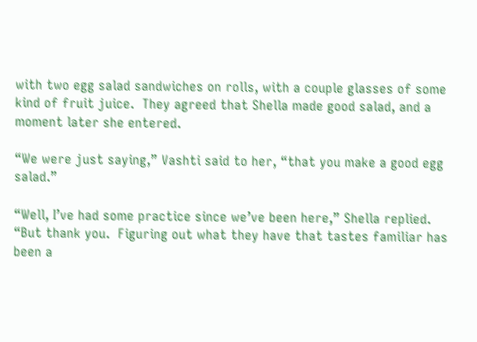with two egg salad sandwiches on rolls, with a couple glasses of some kind of fruit juice.  They agreed that Shella made good salad, and a moment later she entered.

“We were just saying,” Vashti said to her, “that you make a good egg salad.”

“Well, I’ve had some practice since we’ve been here,” Shella replied.  “But thank you.  Figuring out what they have that tastes familiar has been a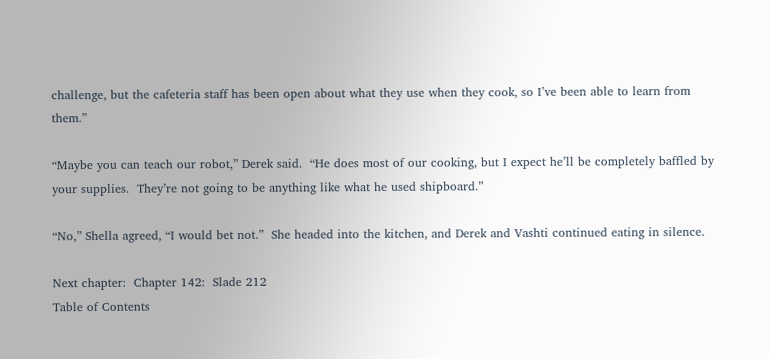challenge, but the cafeteria staff has been open about what they use when they cook, so I’ve been able to learn from them.”

“Maybe you can teach our robot,” Derek said.  “He does most of our cooking, but I expect he’ll be completely baffled by your supplies.  They’re not going to be anything like what he used shipboard.”

“No,” Shella agreed, “I would bet not.”  She headed into the kitchen, and Derek and Vashti continued eating in silence.

Next chapter:  Chapter 142:  Slade 212
Table of Contents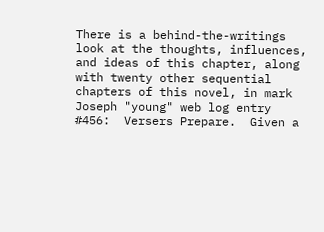There is a behind-the-writings look at the thoughts, influences, and ideas of this chapter, along with twenty other sequential chapters of this novel, in mark Joseph "young" web log entry #456:  Versers Prepare.  Given a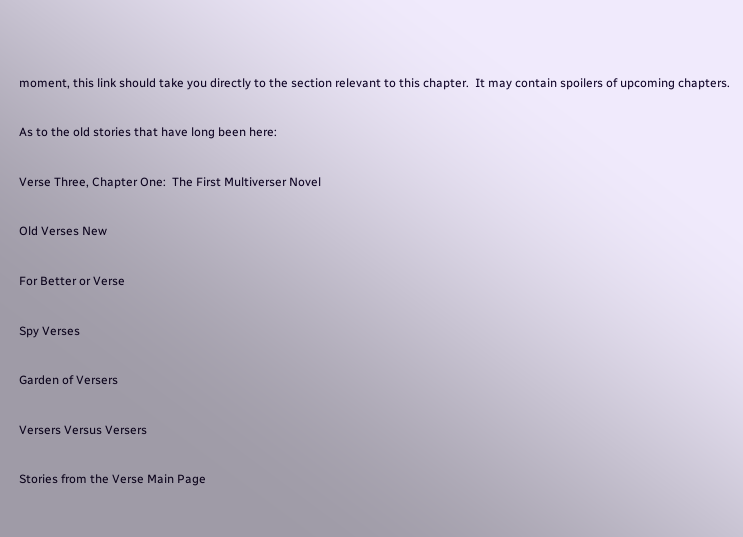moment, this link should take you directly to the section relevant to this chapter.  It may contain spoilers of upcoming chapters.

As to the old stories that have long been here:

Verse Three, Chapter One:  The First Multiverser Novel

Old Verses New

For Better or Verse

Spy Verses

Garden of Versers

Versers Versus Versers

Stories from the Verse Main Page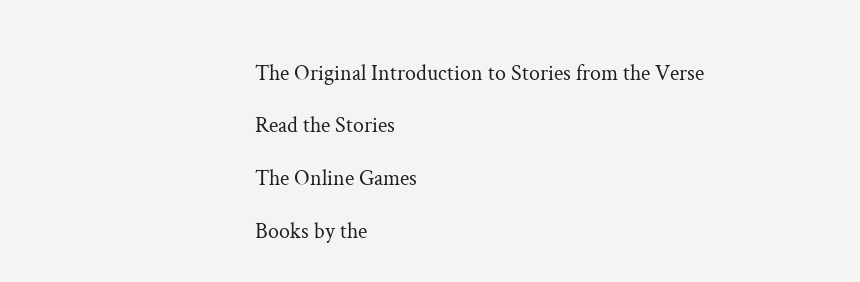The Original Introduction to Stories from the Verse

Read the Stories

The Online Games

Books by the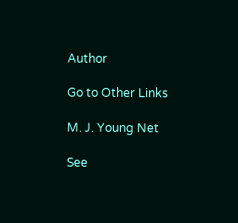Author

Go to Other Links

M. J. Young Net

See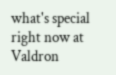what's special right now at Valdron